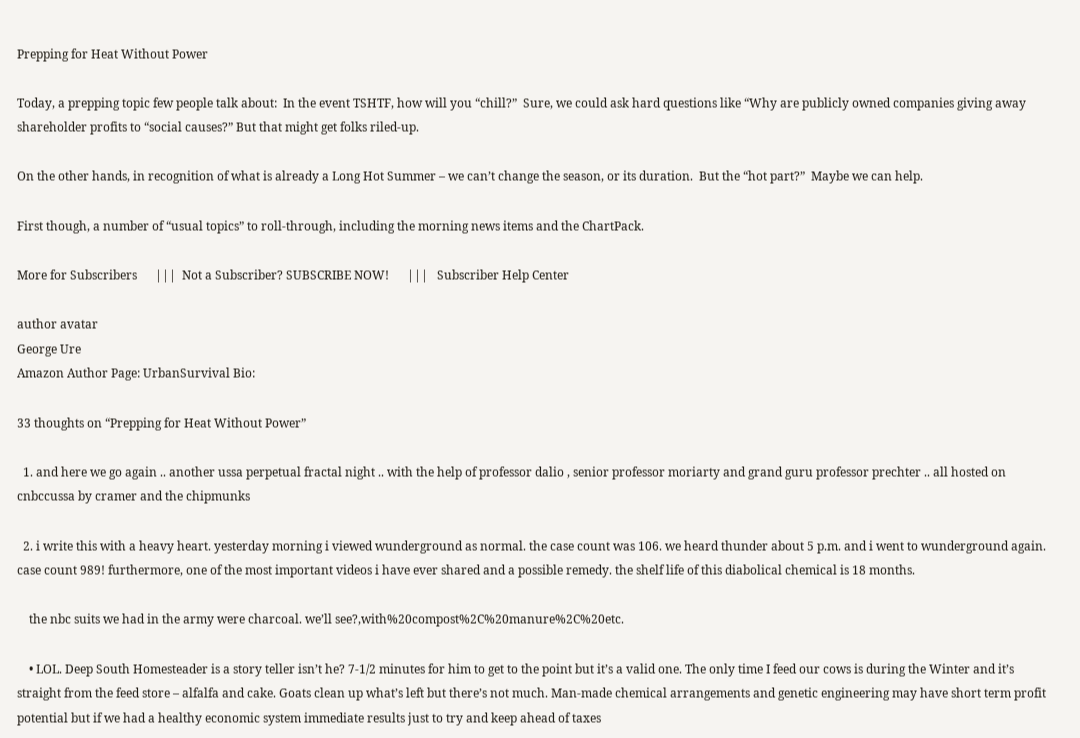Prepping for Heat Without Power

Today, a prepping topic few people talk about:  In the event TSHTF, how will you “chill?”  Sure, we could ask hard questions like “Why are publicly owned companies giving away shareholder profits to “social causes?” But that might get folks riled-up.

On the other hands, in recognition of what is already a Long Hot Summer – we can’t change the season, or its duration.  But the “hot part?”  Maybe we can help.

First though, a number of “usual topics” to roll-through, including the morning news items and the ChartPack.

More for Subscribers      |||  Not a Subscriber? SUBSCRIBE NOW!      |||   Subscriber Help Center

author avatar
George Ure
Amazon Author Page: UrbanSurvival Bio:

33 thoughts on “Prepping for Heat Without Power”

  1. and here we go again .. another ussa perpetual fractal night .. with the help of professor dalio , senior professor moriarty and grand guru professor prechter .. all hosted on cnbccussa by cramer and the chipmunks

  2. i write this with a heavy heart. yesterday morning i viewed wunderground as normal. the case count was 106. we heard thunder about 5 p.m. and i went to wunderground again. case count 989! furthermore, one of the most important videos i have ever shared and a possible remedy. the shelf life of this diabolical chemical is 18 months.

    the nbc suits we had in the army were charcoal. we’ll see?,with%20compost%2C%20manure%2C%20etc.

    • LOL. Deep South Homesteader is a story teller isn’t he? 7-1/2 minutes for him to get to the point but it’s a valid one. The only time I feed our cows is during the Winter and it’s straight from the feed store – alfalfa and cake. Goats clean up what’s left but there’s not much. Man-made chemical arrangements and genetic engineering may have short term profit potential but if we had a healthy economic system immediate results just to try and keep ahead of taxes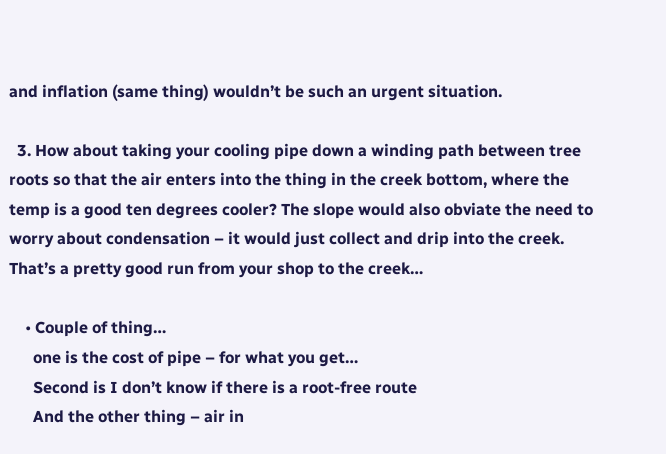and inflation (same thing) wouldn’t be such an urgent situation.

  3. How about taking your cooling pipe down a winding path between tree roots so that the air enters into the thing in the creek bottom, where the temp is a good ten degrees cooler? The slope would also obviate the need to worry about condensation – it would just collect and drip into the creek. That’s a pretty good run from your shop to the creek…

    • Couple of thing…
      one is the cost of pipe – for what you get…
      Second is I don’t know if there is a root-free route
      And the other thing – air in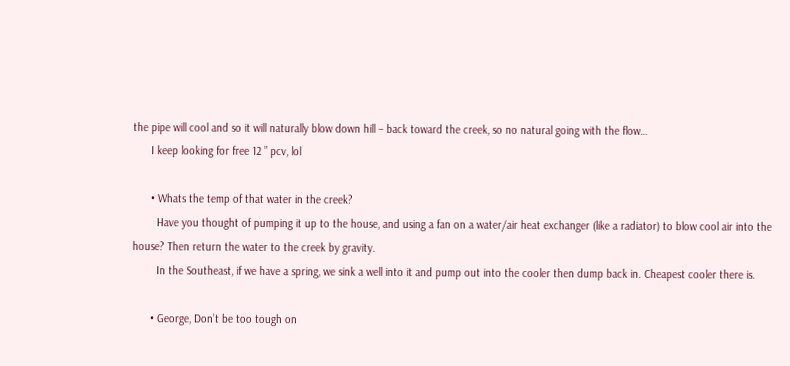the pipe will cool and so it will naturally blow down hill – back toward the creek, so no natural going with the flow…
      I keep looking for free 12 ” pcv, lol

      • Whats the temp of that water in the creek?
        Have you thought of pumping it up to the house, and using a fan on a water/air heat exchanger (like a radiator) to blow cool air into the house? Then return the water to the creek by gravity.
        In the Southeast, if we have a spring, we sink a well into it and pump out into the cooler then dump back in. Cheapest cooler there is.

      • George, Don’t be too tough on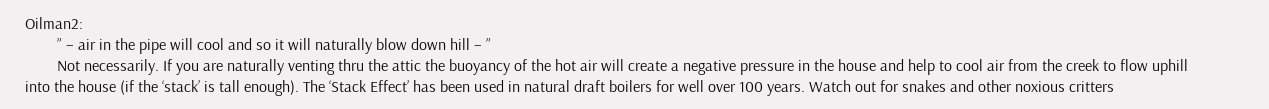Oilman2:
        ” – air in the pipe will cool and so it will naturally blow down hill – ”
        Not necessarily. If you are naturally venting thru the attic the buoyancy of the hot air will create a negative pressure in the house and help to cool air from the creek to flow uphill into the house (if the ‘stack’ is tall enough). The ‘Stack Effect’ has been used in natural draft boilers for well over 100 years. Watch out for snakes and other noxious critters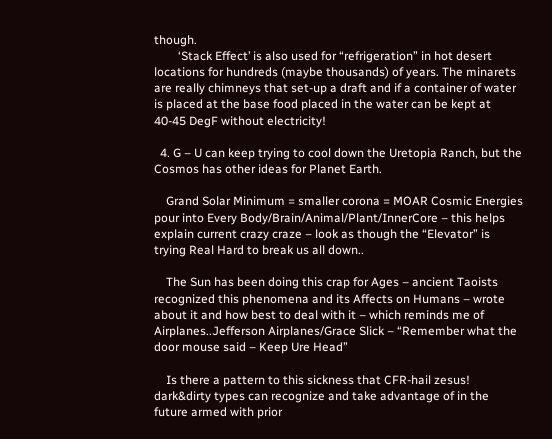though.
        ‘Stack Effect’ is also used for “refrigeration” in hot desert locations for hundreds (maybe thousands) of years. The minarets are really chimneys that set-up a draft and if a container of water is placed at the base food placed in the water can be kept at 40-45 DegF without electricity!

  4. G – U can keep trying to cool down the Uretopia Ranch, but the Cosmos has other ideas for Planet Earth.

    Grand Solar Minimum = smaller corona = MOAR Cosmic Energies pour into Every Body/Brain/Animal/Plant/InnerCore – this helps explain current crazy craze – look as though the “Elevator” is trying Real Hard to break us all down..

    The Sun has been doing this crap for Ages – ancient Taoists recognized this phenomena and its Affects on Humans – wrote about it and how best to deal with it – which reminds me of Airplanes..Jefferson Airplanes/Grace Slick – “Remember what the door mouse said – Keep Ure Head”

    Is there a pattern to this sickness that CFR-hail zesus! dark&dirty types can recognize and take advantage of in the future armed with prior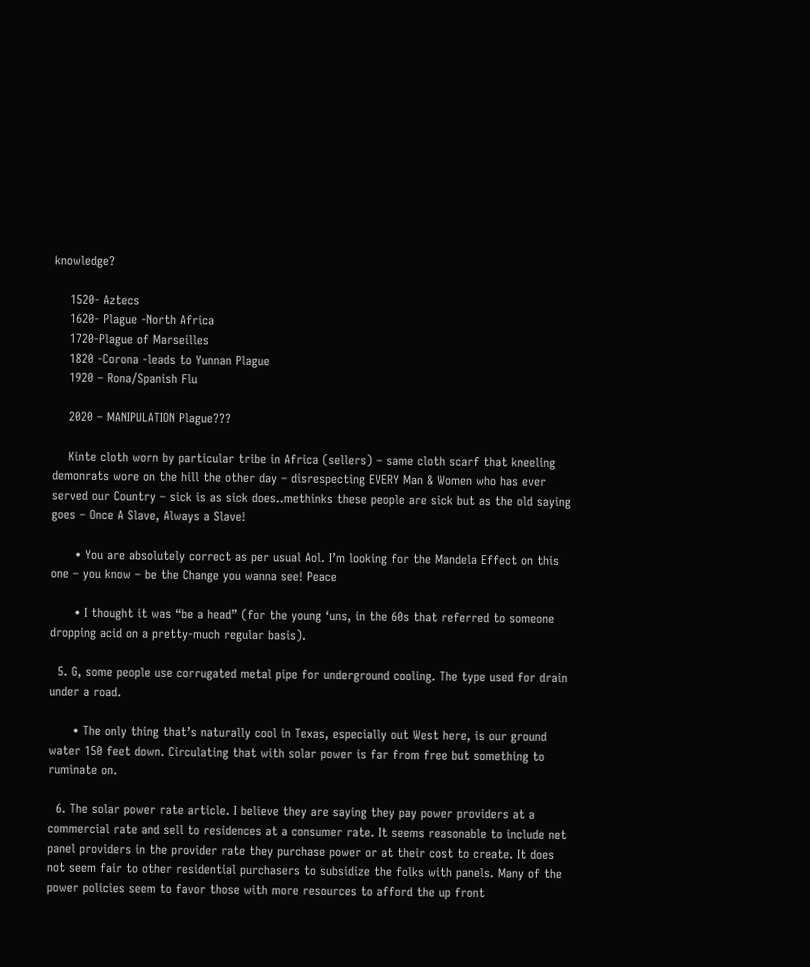knowledge?

    1520- Aztecs
    1620- Plague -North Africa
    1720-Plague of Marseilles
    1820 -Corona -leads to Yunnan Plague
    1920 – Rona/Spanish Flu

    2020 – MANIPULATION Plague???

    Kinte cloth worn by particular tribe in Africa (sellers) – same cloth scarf that kneeling demonrats wore on the hill the other day – disrespecting EVERY Man & Women who has ever served our Country – sick is as sick does..methinks these people are sick but as the old saying goes – Once A Slave, Always a Slave!

      • You are absolutely correct as per usual Aol. I’m looking for the Mandela Effect on this one – you know – be the Change you wanna see! Peace

      • I thought it was “be a head” (for the young ‘uns, in the 60s that referred to someone dropping acid on a pretty-much regular basis).

  5. G, some people use corrugated metal pipe for underground cooling. The type used for drain under a road.

      • The only thing that’s naturally cool in Texas, especially out West here, is our ground water 150 feet down. Circulating that with solar power is far from free but something to ruminate on.

  6. The solar power rate article. I believe they are saying they pay power providers at a commercial rate and sell to residences at a consumer rate. It seems reasonable to include net panel providers in the provider rate they purchase power or at their cost to create. It does not seem fair to other residential purchasers to subsidize the folks with panels. Many of the power policies seem to favor those with more resources to afford the up front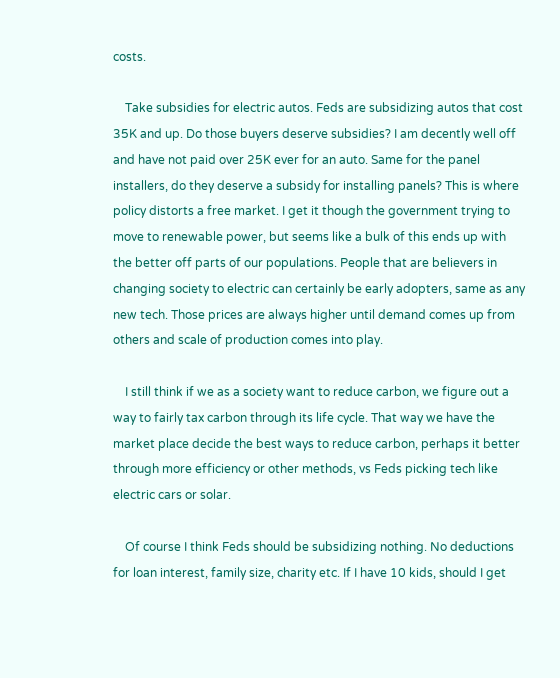costs.

    Take subsidies for electric autos. Feds are subsidizing autos that cost 35K and up. Do those buyers deserve subsidies? I am decently well off and have not paid over 25K ever for an auto. Same for the panel installers, do they deserve a subsidy for installing panels? This is where policy distorts a free market. I get it though the government trying to move to renewable power, but seems like a bulk of this ends up with the better off parts of our populations. People that are believers in changing society to electric can certainly be early adopters, same as any new tech. Those prices are always higher until demand comes up from others and scale of production comes into play.

    I still think if we as a society want to reduce carbon, we figure out a way to fairly tax carbon through its life cycle. That way we have the market place decide the best ways to reduce carbon, perhaps it better through more efficiency or other methods, vs Feds picking tech like electric cars or solar.

    Of course I think Feds should be subsidizing nothing. No deductions for loan interest, family size, charity etc. If I have 10 kids, should I get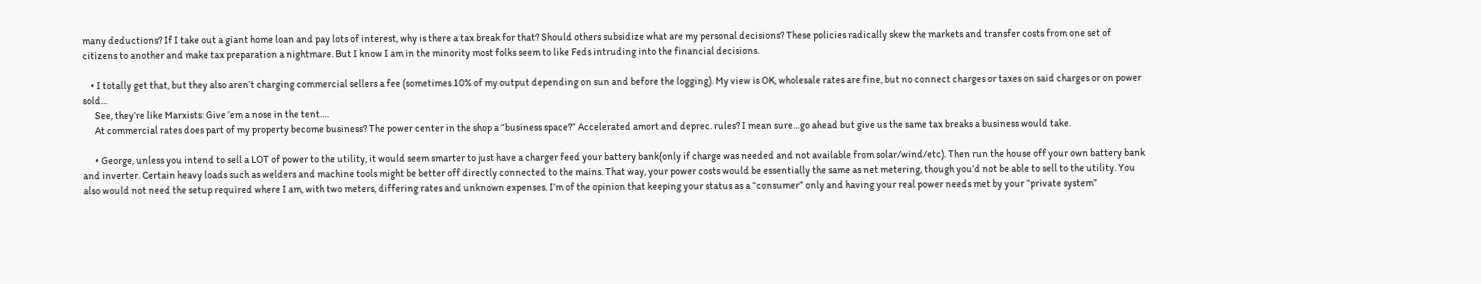many deductions? If I take out a giant home loan and pay lots of interest, why is there a tax break for that? Should others subsidize what are my personal decisions? These policies radically skew the markets and transfer costs from one set of citizens to another and make tax preparation a nightmare. But I know I am in the minority most folks seem to like Feds intruding into the financial decisions.

    • I totally get that, but they also aren’t charging commercial sellers a fee (sometimes 10% of my output depending on sun and before the logging). My view is OK, wholesale rates are fine, but no connect charges or taxes on said charges or on power sold…
      See, they’re like Marxists: Give ’em a nose in the tent….
      At commercial rates does part of my property become business? The power center in the shop a “business space?” Accelerated amort and deprec. rules? I mean sure…go ahead but give us the same tax breaks a business would take.

      • George, unless you intend to sell a LOT of power to the utility, it would seem smarter to just have a charger feed your battery bank(only if charge was needed and not available from solar/wind/etc). Then run the house off your own battery bank and inverter. Certain heavy loads such as welders and machine tools might be better off directly connected to the mains. That way, your power costs would be essentially the same as net metering, though you’d not be able to sell to the utility. You also would not need the setup required where I am, with two meters, differing rates and unknown expenses. I’m of the opinion that keeping your status as a “consumer” only and having your real power needs met by your “private system”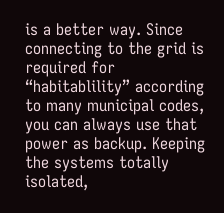is a better way. Since connecting to the grid is required for “habitablility” according to many municipal codes, you can always use that power as backup. Keeping the systems totally isolated,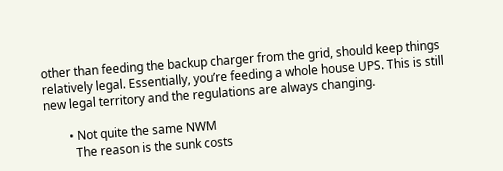other than feeding the backup charger from the grid, should keep things relatively legal. Essentially, you’re feeding a whole house UPS. This is still new legal territory and the regulations are always changing.

        • Not quite the same NWM
          The reason is the sunk costs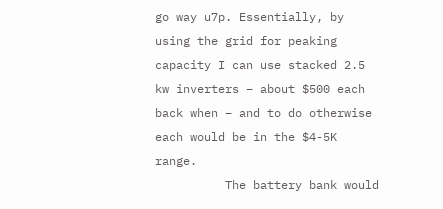go way u7p. Essentially, by using the grid for peaking capacity I can use stacked 2.5 kw inverters – about $500 each back when – and to do otherwise each would be in the $4-5K range.
          The battery bank would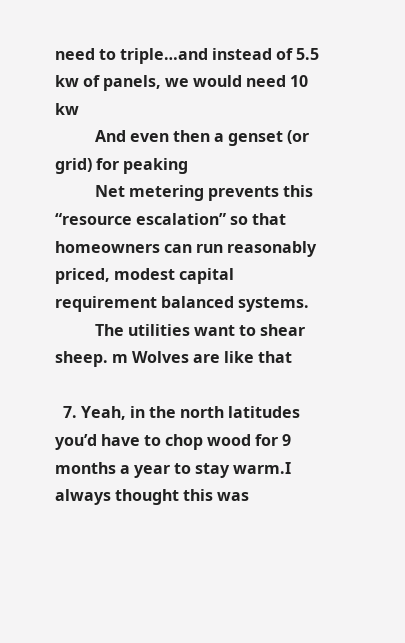need to triple…and instead of 5.5 kw of panels, we would need 10 kw
          And even then a genset (or grid) for peaking
          Net metering prevents this “resource escalation” so that homeowners can run reasonably priced, modest capital requirement balanced systems.
          The utilities want to shear sheep. m Wolves are like that

  7. Yeah, in the north latitudes you’d have to chop wood for 9 months a year to stay warm.I always thought this was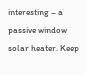interesting – a passive window solar heater. Keep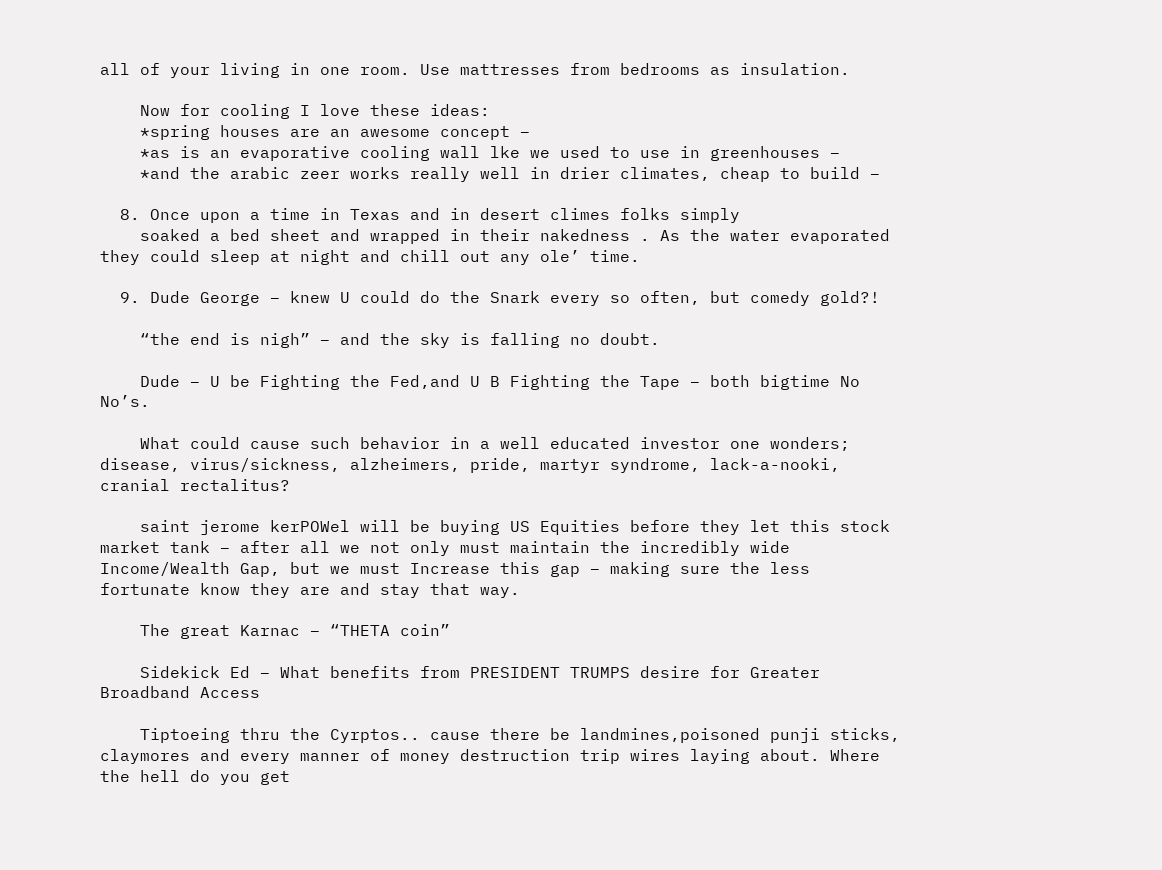all of your living in one room. Use mattresses from bedrooms as insulation.

    Now for cooling I love these ideas:
    *spring houses are an awesome concept –
    *as is an evaporative cooling wall lke we used to use in greenhouses –
    *and the arabic zeer works really well in drier climates, cheap to build –

  8. Once upon a time in Texas and in desert climes folks simply
    soaked a bed sheet and wrapped in their nakedness . As the water evaporated they could sleep at night and chill out any ole’ time.

  9. Dude George – knew U could do the Snark every so often, but comedy gold?!

    “the end is nigh” – and the sky is falling no doubt.

    Dude – U be Fighting the Fed,and U B Fighting the Tape – both bigtime No No’s.

    What could cause such behavior in a well educated investor one wonders; disease, virus/sickness, alzheimers, pride, martyr syndrome, lack-a-nooki, cranial rectalitus?

    saint jerome kerPOWel will be buying US Equities before they let this stock market tank – after all we not only must maintain the incredibly wide Income/Wealth Gap, but we must Increase this gap – making sure the less fortunate know they are and stay that way.

    The great Karnac – “THETA coin”

    Sidekick Ed – What benefits from PRESIDENT TRUMPS desire for Greater Broadband Access

    Tiptoeing thru the Cyrptos.. cause there be landmines,poisoned punji sticks, claymores and every manner of money destruction trip wires laying about. Where the hell do you get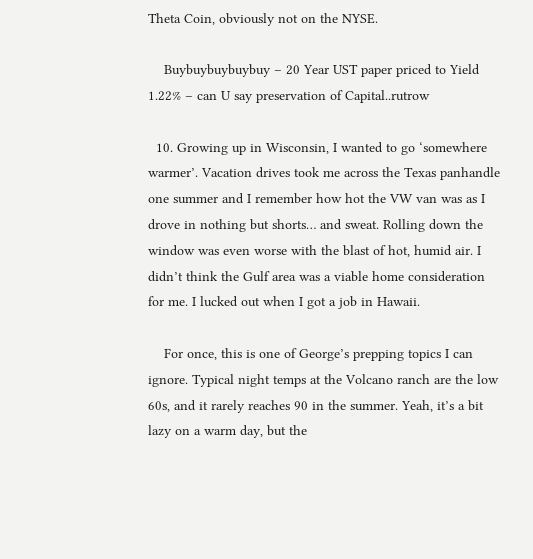Theta Coin, obviously not on the NYSE.

    Buybuybuybuybuy – 20 Year UST paper priced to Yield 1.22% – can U say preservation of Capital..rutrow

  10. Growing up in Wisconsin, I wanted to go ‘somewhere warmer’. Vacation drives took me across the Texas panhandle one summer and I remember how hot the VW van was as I drove in nothing but shorts… and sweat. Rolling down the window was even worse with the blast of hot, humid air. I didn’t think the Gulf area was a viable home consideration for me. I lucked out when I got a job in Hawaii.

    For once, this is one of George’s prepping topics I can ignore. Typical night temps at the Volcano ranch are the low 60s, and it rarely reaches 90 in the summer. Yeah, it’s a bit lazy on a warm day, but the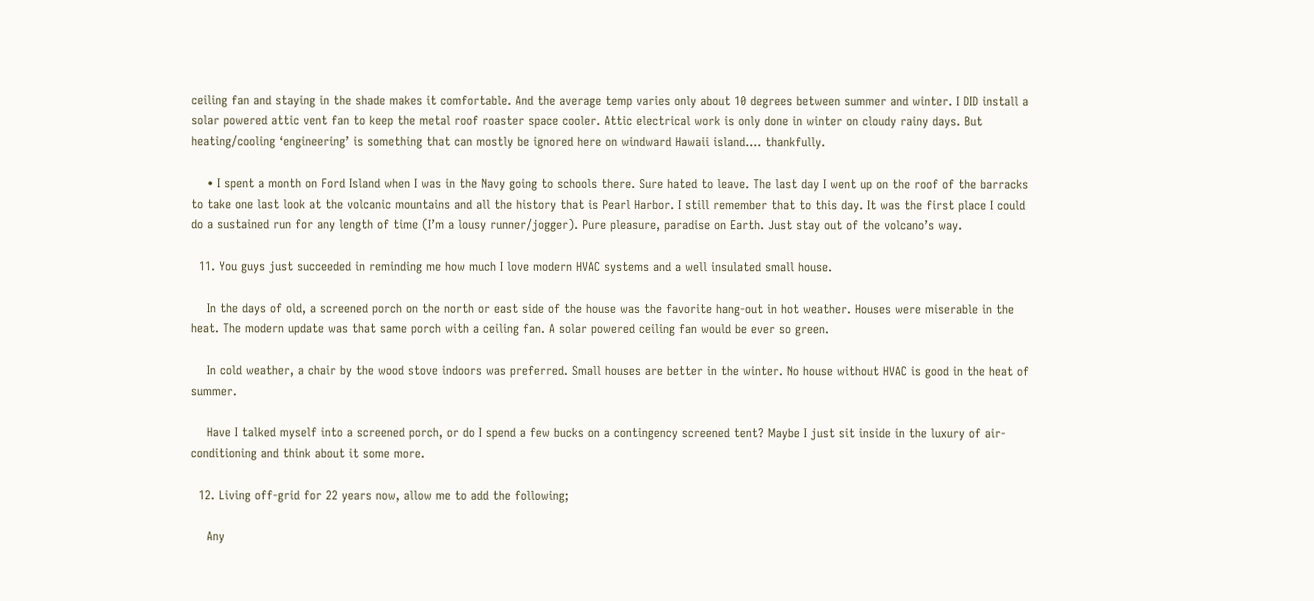ceiling fan and staying in the shade makes it comfortable. And the average temp varies only about 10 degrees between summer and winter. I DID install a solar powered attic vent fan to keep the metal roof roaster space cooler. Attic electrical work is only done in winter on cloudy rainy days. But heating/cooling ‘engineering’ is something that can mostly be ignored here on windward Hawaii island…. thankfully.

    • I spent a month on Ford Island when I was in the Navy going to schools there. Sure hated to leave. The last day I went up on the roof of the barracks to take one last look at the volcanic mountains and all the history that is Pearl Harbor. I still remember that to this day. It was the first place I could do a sustained run for any length of time (I’m a lousy runner/jogger). Pure pleasure, paradise on Earth. Just stay out of the volcano’s way.

  11. You guys just succeeded in reminding me how much I love modern HVAC systems and a well insulated small house.

    In the days of old, a screened porch on the north or east side of the house was the favorite hang-out in hot weather. Houses were miserable in the heat. The modern update was that same porch with a ceiling fan. A solar powered ceiling fan would be ever so green.

    In cold weather, a chair by the wood stove indoors was preferred. Small houses are better in the winter. No house without HVAC is good in the heat of summer.

    Have I talked myself into a screened porch, or do I spend a few bucks on a contingency screened tent? Maybe I just sit inside in the luxury of air-conditioning and think about it some more.

  12. Living off-grid for 22 years now, allow me to add the following;

    Any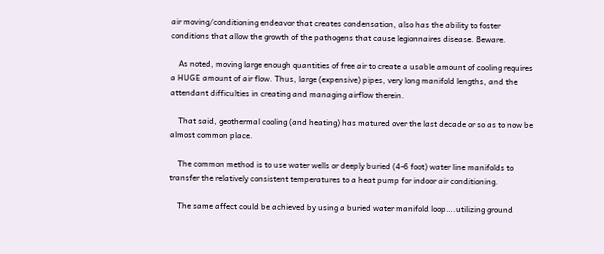air moving/conditioning endeavor that creates condensation, also has the ability to foster conditions that allow the growth of the pathogens that cause legionnaires disease. Beware.

    As noted, moving large enough quantities of free air to create a usable amount of cooling requires a HUGE amount of air flow. Thus, large (expensive) pipes, very long manifold lengths, and the attendant difficulties in creating and managing airflow therein.

    That said, geothermal cooling (and heating) has matured over the last decade or so as to now be almost common place.

    The common method is to use water wells or deeply buried (4-6 foot) water line manifolds to transfer the relatively consistent temperatures to a heat pump for indoor air conditioning.

    The same affect could be achieved by using a buried water manifold loop….utilizing ground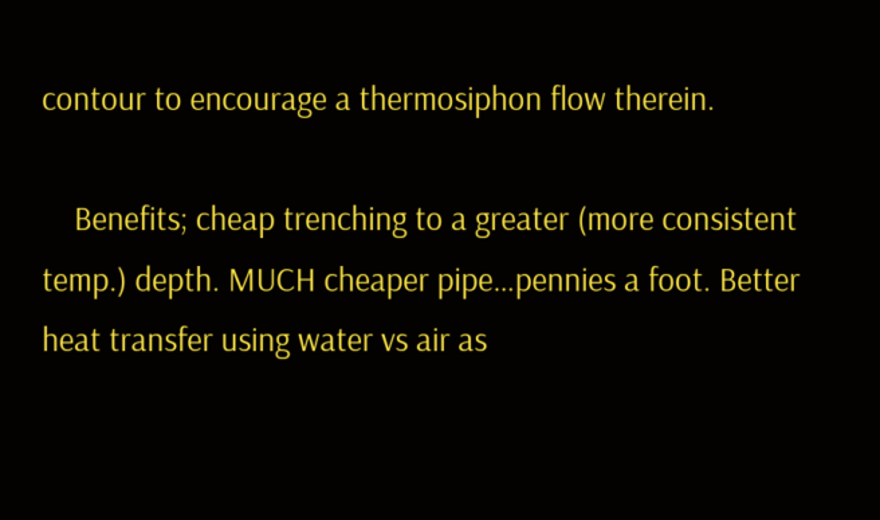contour to encourage a thermosiphon flow therein.

    Benefits; cheap trenching to a greater (more consistent temp.) depth. MUCH cheaper pipe…pennies a foot. Better heat transfer using water vs air as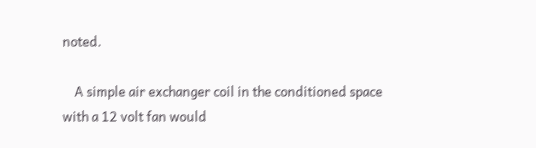noted.

    A simple air exchanger coil in the conditioned space with a 12 volt fan would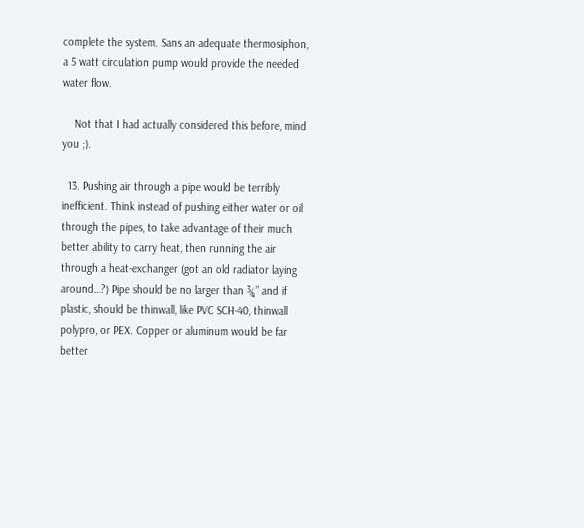complete the system. Sans an adequate thermosiphon, a 5 watt circulation pump would provide the needed water flow.

    Not that I had actually considered this before, mind you ;).

  13. Pushing air through a pipe would be terribly inefficient. Think instead of pushing either water or oil through the pipes, to take advantage of their much better ability to carry heat, then running the air through a heat-exchanger (got an old radiator laying around…?) Pipe should be no larger than ¾” and if plastic, should be thinwall, like PVC SCH-40, thinwall polypro, or PEX. Copper or aluminum would be far better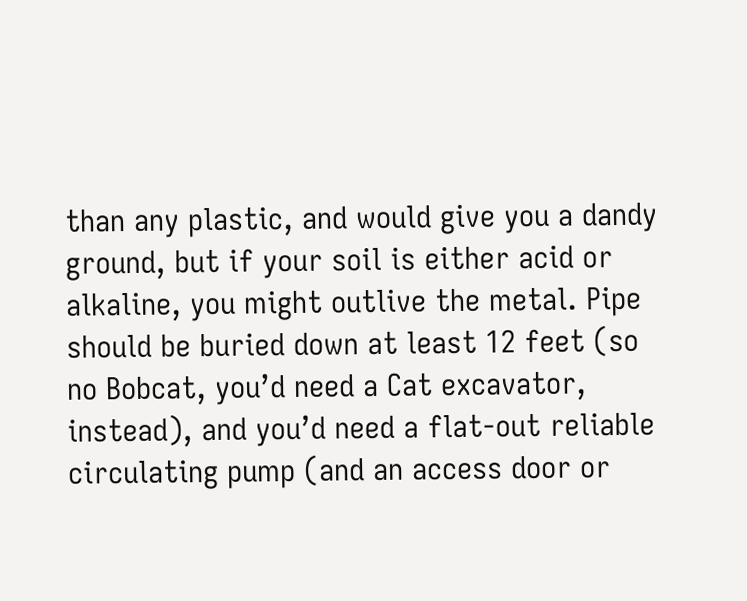than any plastic, and would give you a dandy ground, but if your soil is either acid or alkaline, you might outlive the metal. Pipe should be buried down at least 12 feet (so no Bobcat, you’d need a Cat excavator, instead), and you’d need a flat-out reliable circulating pump (and an access door or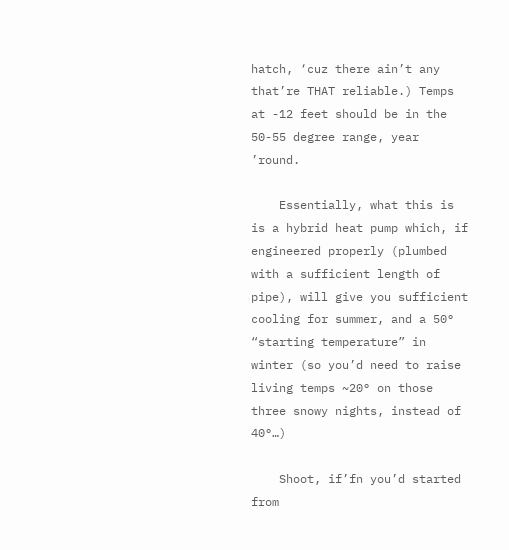hatch, ‘cuz there ain’t any that’re THAT reliable.) Temps at -12 feet should be in the 50-55 degree range, year ’round.

    Essentially, what this is is a hybrid heat pump which, if engineered properly (plumbed with a sufficient length of pipe), will give you sufficient cooling for summer, and a 50° “starting temperature” in winter (so you’d need to raise living temps ~20° on those three snowy nights, instead of 40°…)

    Shoot, if’fn you’d started from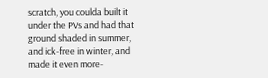scratch, you coulda built it under the PVs and had that ground shaded in summer, and ick-free in winter, and made it even more-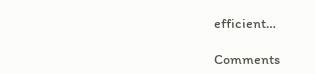efficient…

Comments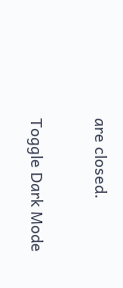are closed.

Toggle Dark Mode